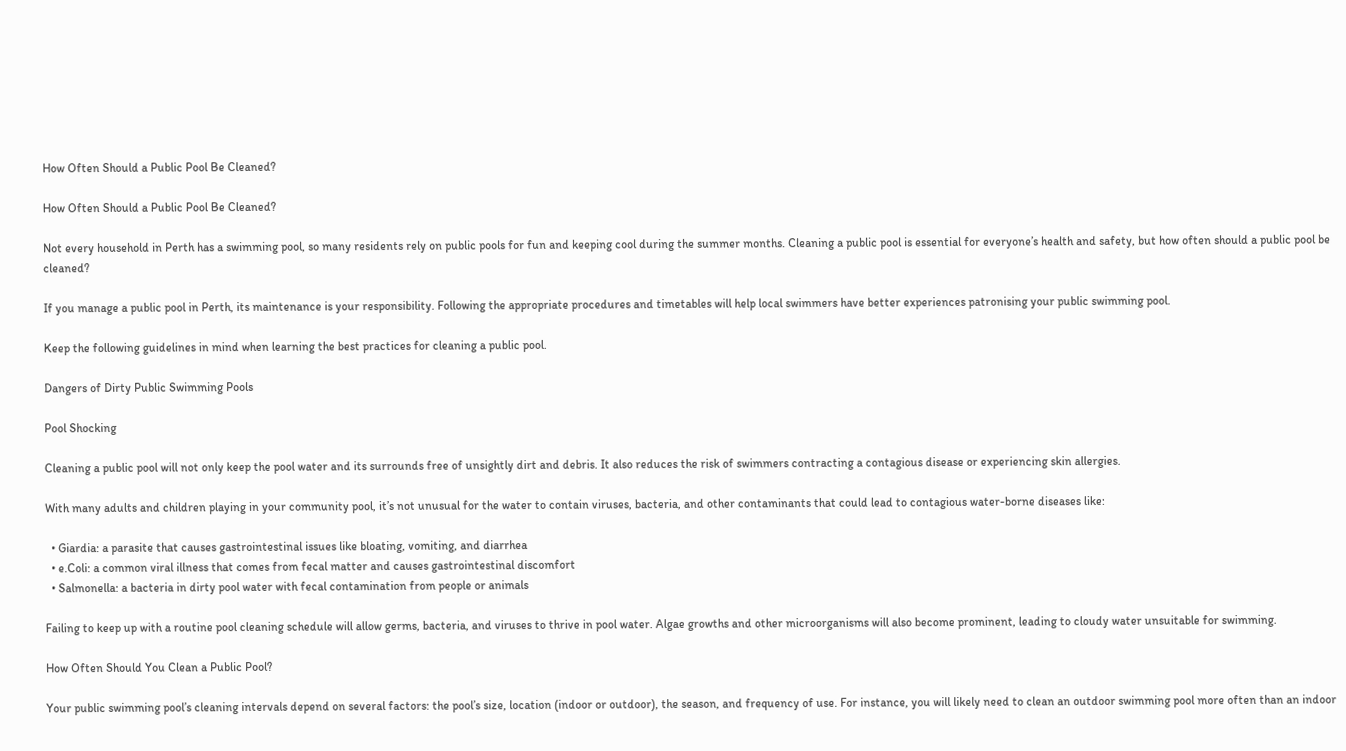How Often Should a Public Pool Be Cleaned?

How Often Should a Public Pool Be Cleaned?

Not every household in Perth has a swimming pool, so many residents rely on public pools for fun and keeping cool during the summer months. Cleaning a public pool is essential for everyone’s health and safety, but how often should a public pool be cleaned?

If you manage a public pool in Perth, its maintenance is your responsibility. Following the appropriate procedures and timetables will help local swimmers have better experiences patronising your public swimming pool.

Keep the following guidelines in mind when learning the best practices for cleaning a public pool.

Dangers of Dirty Public Swimming Pools

Pool Shocking

Cleaning a public pool will not only keep the pool water and its surrounds free of unsightly dirt and debris. It also reduces the risk of swimmers contracting a contagious disease or experiencing skin allergies.

With many adults and children playing in your community pool, it’s not unusual for the water to contain viruses, bacteria, and other contaminants that could lead to contagious water-borne diseases like:

  • Giardia: a parasite that causes gastrointestinal issues like bloating, vomiting, and diarrhea
  • e.Coli: a common viral illness that comes from fecal matter and causes gastrointestinal discomfort
  • Salmonella: a bacteria in dirty pool water with fecal contamination from people or animals

Failing to keep up with a routine pool cleaning schedule will allow germs, bacteria, and viruses to thrive in pool water. Algae growths and other microorganisms will also become prominent, leading to cloudy water unsuitable for swimming.

How Often Should You Clean a Public Pool?

Your public swimming pool’s cleaning intervals depend on several factors: the pool’s size, location (indoor or outdoor), the season, and frequency of use. For instance, you will likely need to clean an outdoor swimming pool more often than an indoor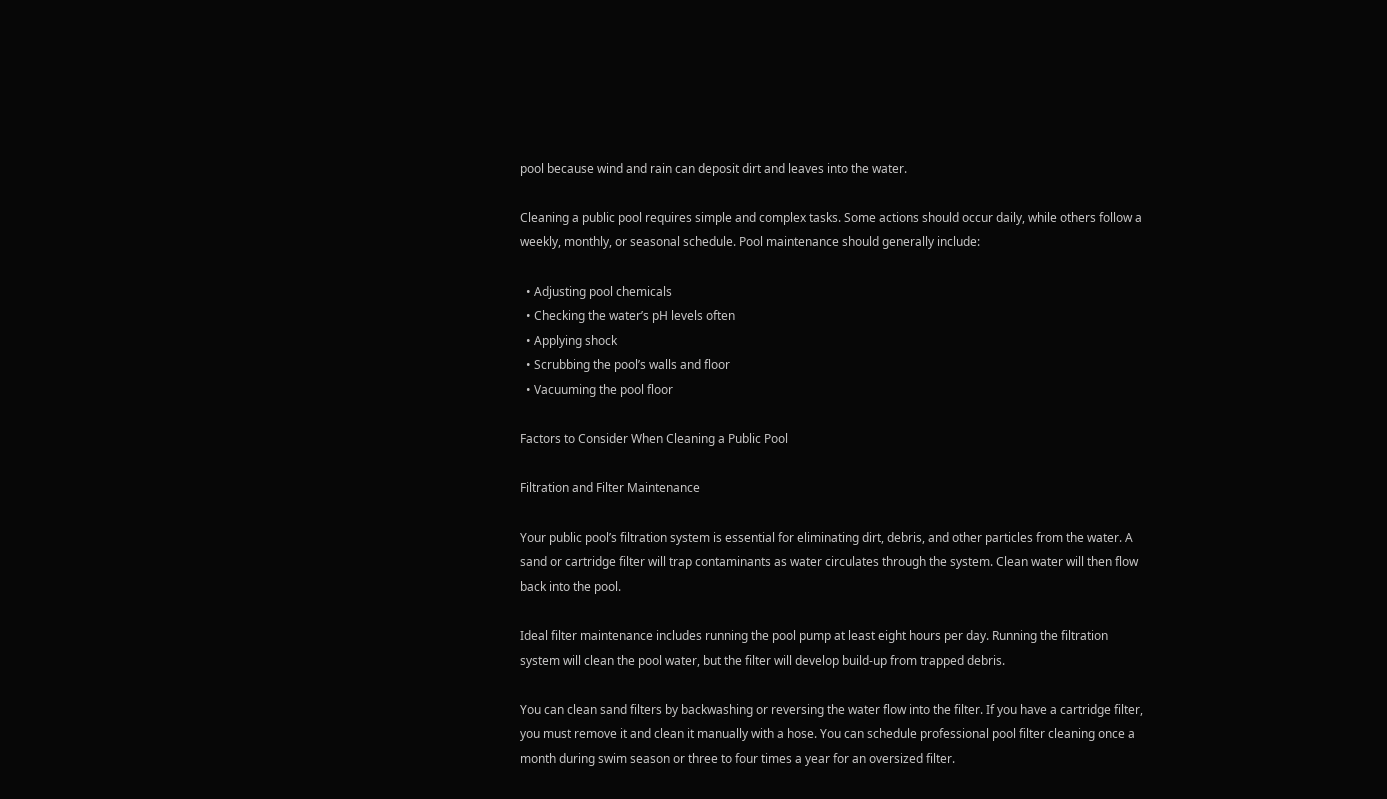pool because wind and rain can deposit dirt and leaves into the water.

Cleaning a public pool requires simple and complex tasks. Some actions should occur daily, while others follow a weekly, monthly, or seasonal schedule. Pool maintenance should generally include:

  • Adjusting pool chemicals
  • Checking the water’s pH levels often
  • Applying shock
  • Scrubbing the pool’s walls and floor
  • Vacuuming the pool floor

Factors to Consider When Cleaning a Public Pool

Filtration and Filter Maintenance

Your public pool’s filtration system is essential for eliminating dirt, debris, and other particles from the water. A sand or cartridge filter will trap contaminants as water circulates through the system. Clean water will then flow back into the pool.

Ideal filter maintenance includes running the pool pump at least eight hours per day. Running the filtration system will clean the pool water, but the filter will develop build-up from trapped debris.

You can clean sand filters by backwashing or reversing the water flow into the filter. If you have a cartridge filter, you must remove it and clean it manually with a hose. You can schedule professional pool filter cleaning once a month during swim season or three to four times a year for an oversized filter.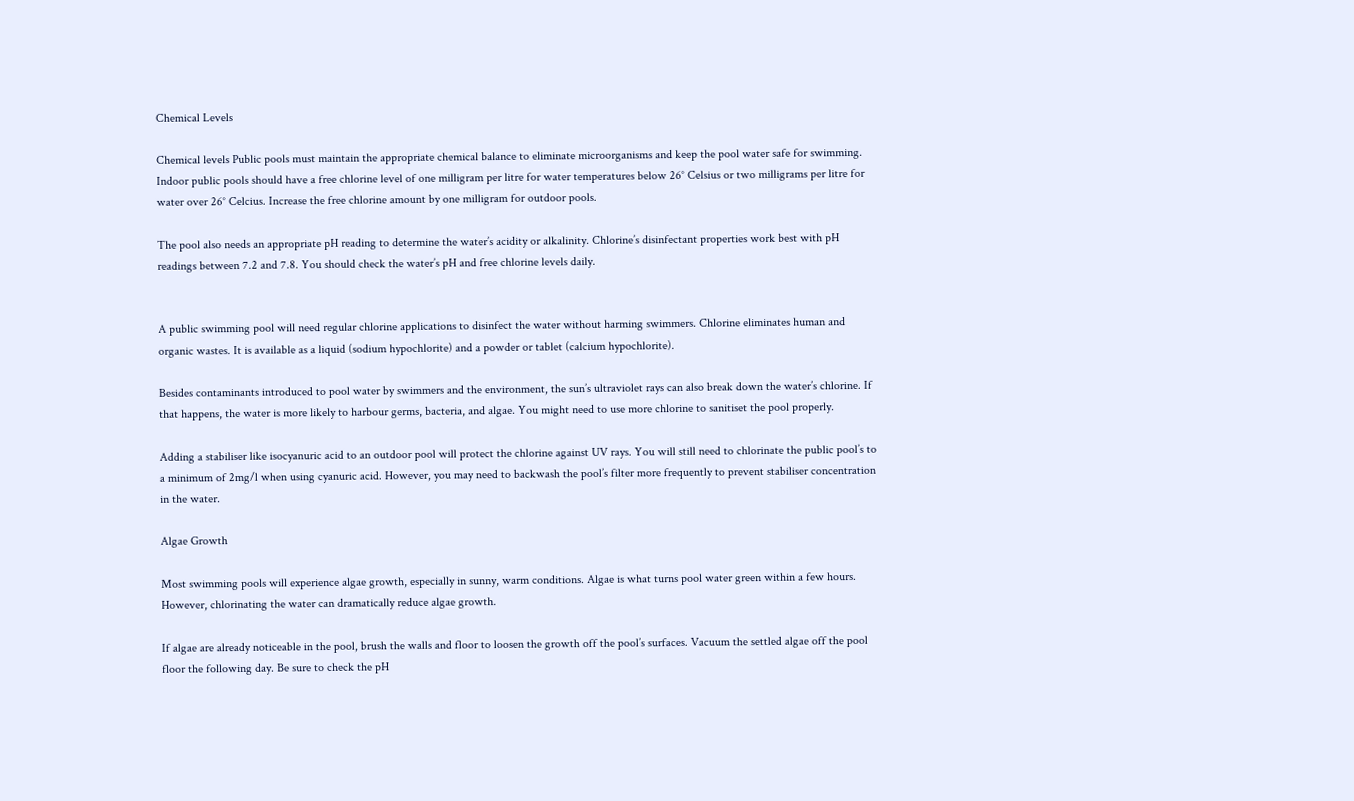Chemical Levels

Chemical levels Public pools must maintain the appropriate chemical balance to eliminate microorganisms and keep the pool water safe for swimming. Indoor public pools should have a free chlorine level of one milligram per litre for water temperatures below 26° Celsius or two milligrams per litre for water over 26° Celcius. Increase the free chlorine amount by one milligram for outdoor pools.

The pool also needs an appropriate pH reading to determine the water’s acidity or alkalinity. Chlorine’s disinfectant properties work best with pH readings between 7.2 and 7.8. You should check the water’s pH and free chlorine levels daily.


A public swimming pool will need regular chlorine applications to disinfect the water without harming swimmers. Chlorine eliminates human and organic wastes. It is available as a liquid (sodium hypochlorite) and a powder or tablet (calcium hypochlorite).

Besides contaminants introduced to pool water by swimmers and the environment, the sun’s ultraviolet rays can also break down the water’s chlorine. If that happens, the water is more likely to harbour germs, bacteria, and algae. You might need to use more chlorine to sanitiset the pool properly.

Adding a stabiliser like isocyanuric acid to an outdoor pool will protect the chlorine against UV rays. You will still need to chlorinate the public pool’s to a minimum of 2mg/l when using cyanuric acid. However, you may need to backwash the pool’s filter more frequently to prevent stabiliser concentration in the water.

Algae Growth

Most swimming pools will experience algae growth, especially in sunny, warm conditions. Algae is what turns pool water green within a few hours. However, chlorinating the water can dramatically reduce algae growth.

If algae are already noticeable in the pool, brush the walls and floor to loosen the growth off the pool’s surfaces. Vacuum the settled algae off the pool floor the following day. Be sure to check the pH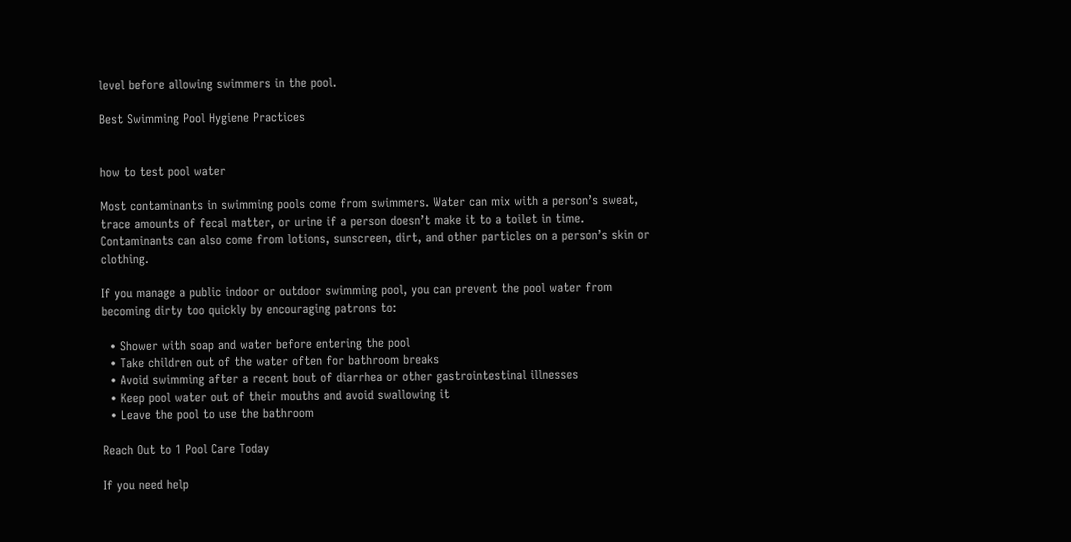level before allowing swimmers in the pool.

Best Swimming Pool Hygiene Practices


how to test pool water

Most contaminants in swimming pools come from swimmers. Water can mix with a person’s sweat, trace amounts of fecal matter, or urine if a person doesn’t make it to a toilet in time. Contaminants can also come from lotions, sunscreen, dirt, and other particles on a person’s skin or clothing.

If you manage a public indoor or outdoor swimming pool, you can prevent the pool water from becoming dirty too quickly by encouraging patrons to:

  • Shower with soap and water before entering the pool
  • Take children out of the water often for bathroom breaks
  • Avoid swimming after a recent bout of diarrhea or other gastrointestinal illnesses
  • Keep pool water out of their mouths and avoid swallowing it
  • Leave the pool to use the bathroom

Reach Out to 1 Pool Care Today

If you need help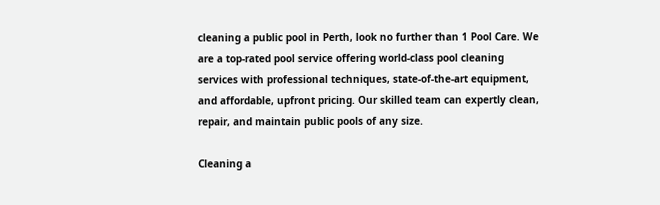cleaning a public pool in Perth, look no further than 1 Pool Care. We are a top-rated pool service offering world-class pool cleaning services with professional techniques, state-of-the-art equipment, and affordable, upfront pricing. Our skilled team can expertly clean, repair, and maintain public pools of any size.

Cleaning a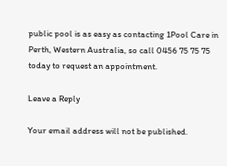public pool is as easy as contacting 1Pool Care in Perth, Western Australia, so call 0456 75 75 75 today to request an appointment.

Leave a Reply

Your email address will not be published.